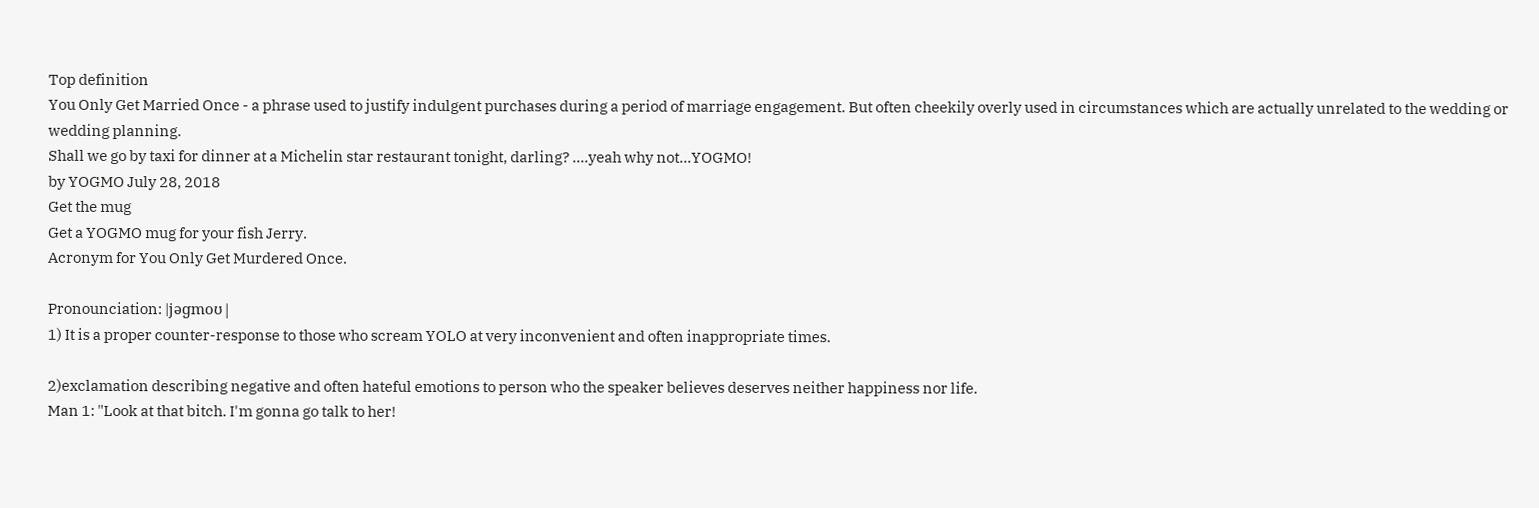Top definition
You Only Get Married Once - a phrase used to justify indulgent purchases during a period of marriage engagement. But often cheekily overly used in circumstances which are actually unrelated to the wedding or wedding planning.
Shall we go by taxi for dinner at a Michelin star restaurant tonight, darling? ....yeah why not...YOGMO!
by YOGMO July 28, 2018
Get the mug
Get a YOGMO mug for your fish Jerry.
Acronym for You Only Get Murdered Once.

Pronounciation: |jəɡmoʊ|
1) It is a proper counter-response to those who scream YOLO at very inconvenient and often inappropriate times.

2)exclamation describing negative and often hateful emotions to person who the speaker believes deserves neither happiness nor life.
Man 1: "Look at that bitch. I'm gonna go talk to her!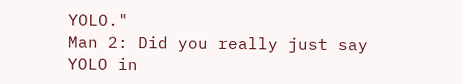YOLO."
Man 2: Did you really just say YOLO in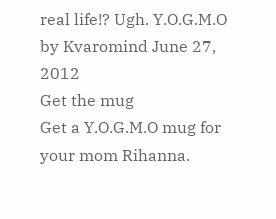real life!? Ugh. Y.O.G.M.O
by Kvaromind June 27, 2012
Get the mug
Get a Y.O.G.M.O mug for your mom Rihanna.